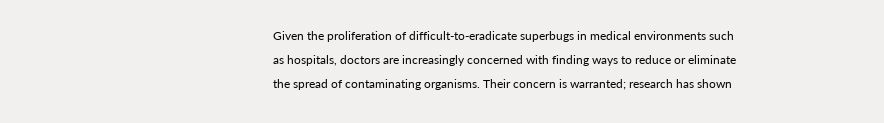Given the proliferation of difficult-to-eradicate superbugs in medical environments such as hospitals, doctors are increasingly concerned with finding ways to reduce or eliminate the spread of contaminating organisms. Their concern is warranted; research has shown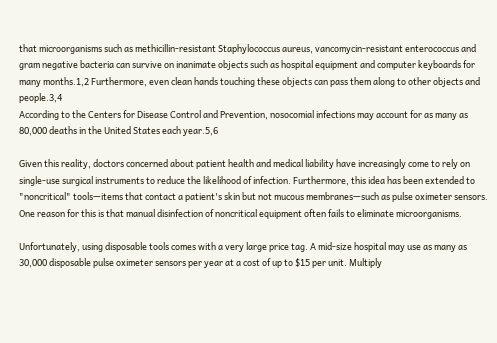that microorganisms such as methicillin-resistant Staphylococcus aureus, vancomycin-resistant enterococcus and gram negative bacteria can survive on inanimate objects such as hospital equipment and computer keyboards for many months.1,2 Furthermore, even clean hands touching these objects can pass them along to other objects and people.3,4
According to the Centers for Disease Control and Prevention, nosocomial infections may account for as many as 80,000 deaths in the United States each year.5,6

Given this reality, doctors concerned about patient health and medical liability have increasingly come to rely on single-use surgical instruments to reduce the likelihood of infection. Furthermore, this idea has been extended to "noncritical" tools—items that contact a patient's skin but not mucous membranes—such as pulse oximeter sensors.
One reason for this is that manual disinfection of noncritical equipment often fails to eliminate microorganisms.

Unfortunately, using disposable tools comes with a very large price tag. A mid-size hospital may use as many as 30,000 disposable pulse oximeter sensors per year at a cost of up to $15 per unit. Multiply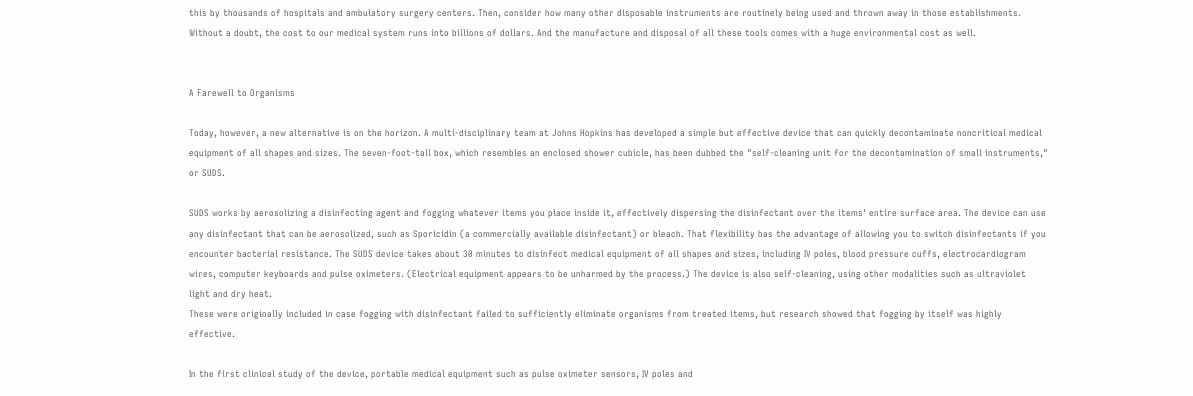this by thousands of hospitals and ambulatory surgery centers. Then, consider how many other disposable instruments are routinely being used and thrown away in those establishments. Without a doubt, the cost to our medical system runs into billions of dollars. And the manufacture and disposal of all these tools comes with a huge environmental cost as well.


A Farewell to Organisms

Today, however, a new alternative is on the horizon. A multi-disciplinary team at Johns Hopkins has developed a simple but effective device that can quickly decontaminate noncritical medical equipment of all shapes and sizes. The seven-foot-tall box, which resembles an enclosed shower cubicle, has been dubbed the "self-cleaning unit for the decontamination of small instruments," or SUDS.

SUDS works by aerosolizing a disinfecting agent and fogging whatever items you place inside it, effectively dispersing the disinfectant over the items' entire surface area. The device can use any disinfectant that can be aerosolized, such as Sporicidin (a commercially available disinfectant) or bleach. That flexibility has the advantage of allowing you to switch disinfectants if you encounter bacterial resistance. The SUDS device takes about 30 minutes to disinfect medical equipment of all shapes and sizes, including IV poles, blood pressure cuffs, electrocardiogram wires, computer keyboards and pulse oximeters. (Electrical equipment appears to be unharmed by the process.) The device is also self-cleaning, using other modalities such as ultraviolet light and dry heat.
These were originally included in case fogging with disinfectant failed to sufficiently eliminate organisms from treated items, but research showed that fogging by itself was highly effective.

In the first clinical study of the device, portable medical equipment such as pulse oximeter sensors, IV poles and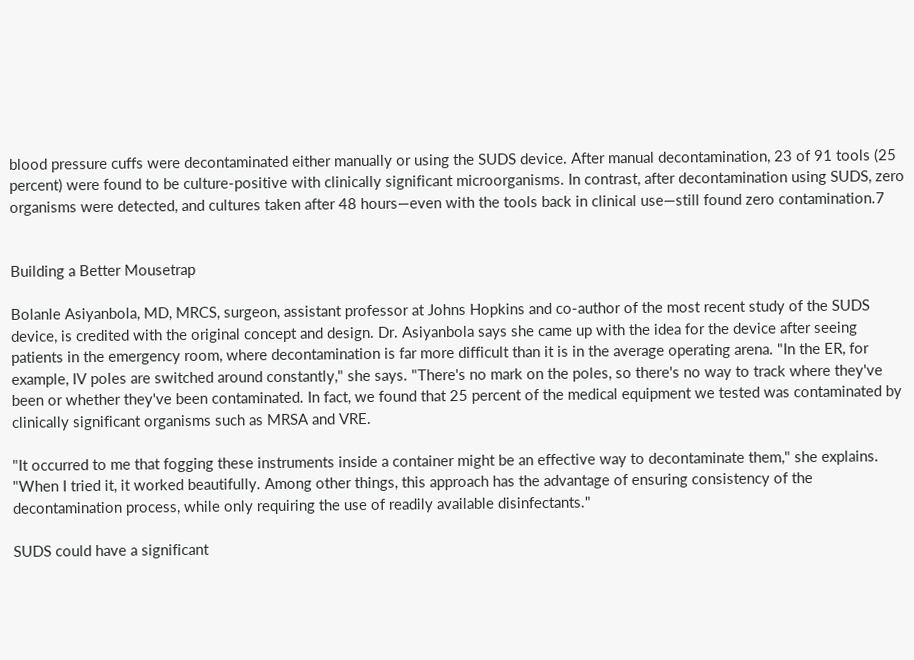blood pressure cuffs were decontaminated either manually or using the SUDS device. After manual decontamination, 23 of 91 tools (25 percent) were found to be culture-positive with clinically significant microorganisms. In contrast, after decontamination using SUDS, zero organisms were detected, and cultures taken after 48 hours—even with the tools back in clinical use—still found zero contamination.7


Building a Better Mousetrap

Bolanle Asiyanbola, MD, MRCS, surgeon, assistant professor at Johns Hopkins and co-author of the most recent study of the SUDS device, is credited with the original concept and design. Dr. Asiyanbola says she came up with the idea for the device after seeing patients in the emergency room, where decontamination is far more difficult than it is in the average operating arena. "In the ER, for example, IV poles are switched around constantly," she says. "There's no mark on the poles, so there's no way to track where they've been or whether they've been contaminated. In fact, we found that 25 percent of the medical equipment we tested was contaminated by clinically significant organisms such as MRSA and VRE.

"It occurred to me that fogging these instruments inside a container might be an effective way to decontaminate them," she explains. "When I tried it, it worked beautifully. Among other things, this approach has the advantage of ensuring consistency of the decontamination process, while only requiring the use of readily available disinfectants."

SUDS could have a significant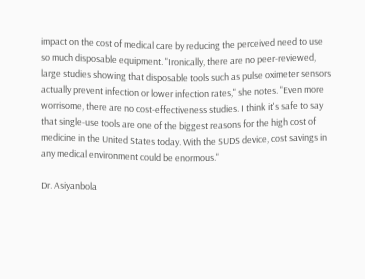impact on the cost of medical care by reducing the perceived need to use so much disposable equipment. "Ironically, there are no peer-reviewed, large studies showing that disposable tools such as pulse oximeter sensors actually prevent infection or lower infection rates," she notes. "Even more worrisome, there are no cost-effectiveness studies. I think it's safe to say that single-use tools are one of the biggest reasons for the high cost of medicine in the United States today. With the SUDS device, cost savings in any medical environment could be enormous."

Dr. Asiyanbola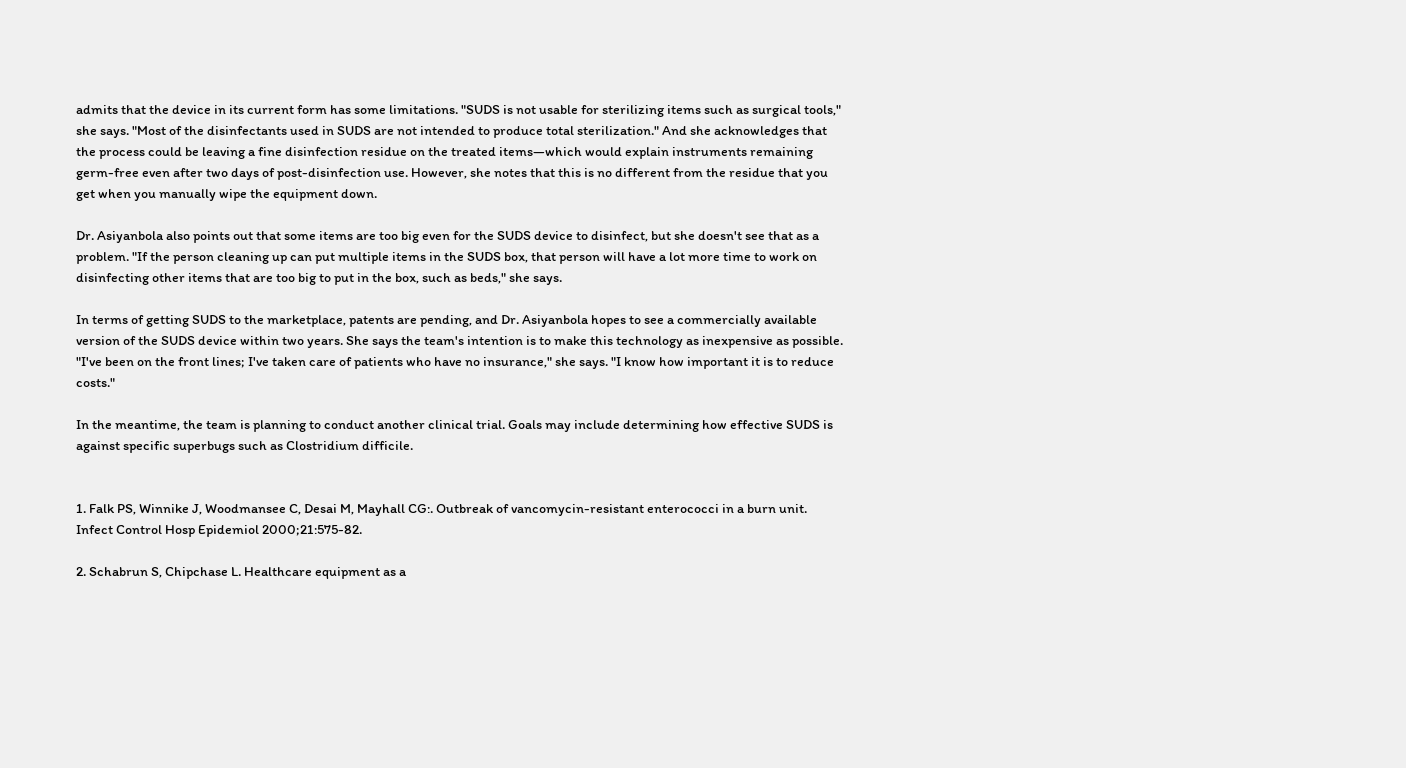admits that the device in its current form has some limitations. "SUDS is not usable for sterilizing items such as surgical tools," she says. "Most of the disinfectants used in SUDS are not intended to produce total sterilization." And she acknowledges that the process could be leaving a fine disinfection residue on the treated items—which would explain instruments remaining germ-free even after two days of post-disinfection use. However, she notes that this is no different from the residue that you get when you manually wipe the equipment down.

Dr. Asiyanbola also points out that some items are too big even for the SUDS device to disinfect, but she doesn't see that as a problem. "If the person cleaning up can put multiple items in the SUDS box, that person will have a lot more time to work on disinfecting other items that are too big to put in the box, such as beds," she says.

In terms of getting SUDS to the marketplace, patents are pending, and Dr. Asiyanbola hopes to see a commercially available version of the SUDS device within two years. She says the team's intention is to make this technology as inexpensive as possible. "I've been on the front lines; I've taken care of patients who have no insurance," she says. "I know how important it is to reduce costs."

In the meantime, the team is planning to conduct another clinical trial. Goals may include determining how effective SUDS is against specific superbugs such as Clostridium difficile.


1. Falk PS, Winnike J, Woodmansee C, Desai M, Mayhall CG:. Outbreak of vancomycin-resistant enterococci in a burn unit. Infect Control Hosp Epidemiol 2000;21:575-82.

2. Schabrun S, Chipchase L. Healthcare equipment as a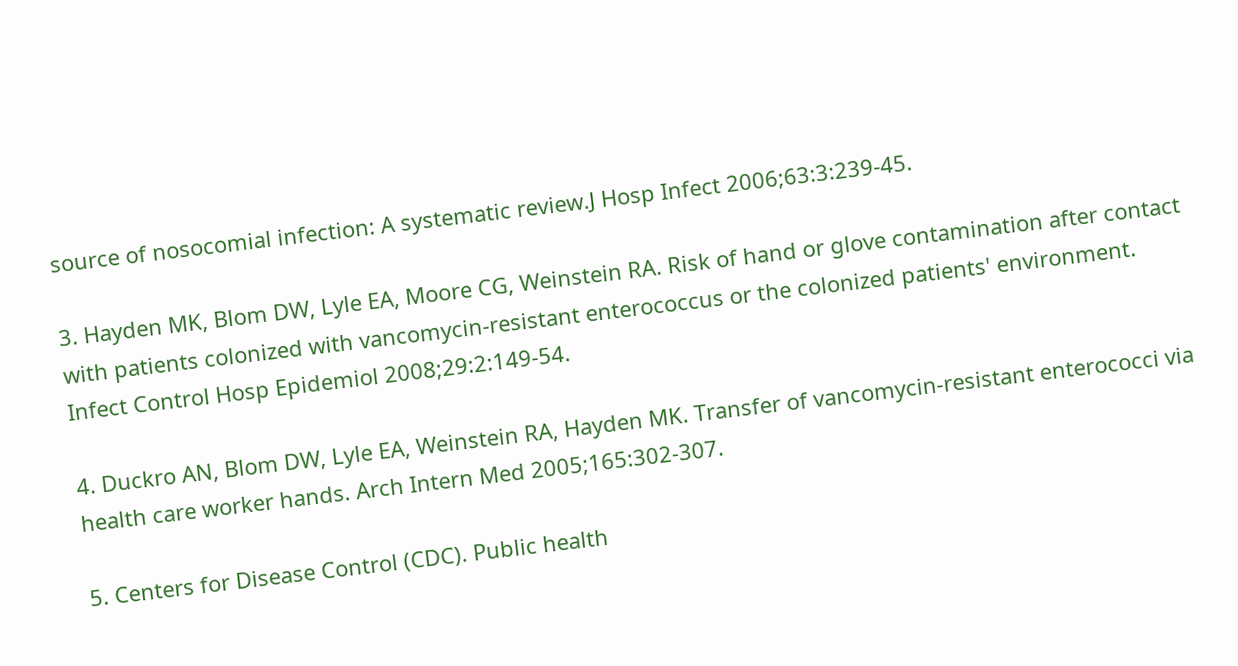source of nosocomial infection: A systematic review.J Hosp Infect 2006;63:3:239-45.

3. Hayden MK, Blom DW, Lyle EA, Moore CG, Weinstein RA. Risk of hand or glove contamination after contact with patients colonized with vancomycin-resistant enterococcus or the colonized patients' environment. Infect Control Hosp Epidemiol 2008;29:2:149-54.

4. Duckro AN, Blom DW, Lyle EA, Weinstein RA, Hayden MK. Transfer of vancomycin-resistant enterococci via health care worker hands. Arch Intern Med 2005;165:302-307.

5. Centers for Disease Control (CDC). Public health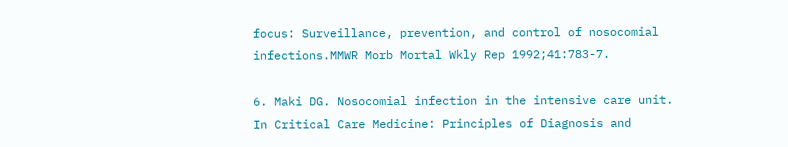focus: Surveillance, prevention, and control of nosocomial infections.MMWR Morb Mortal Wkly Rep 1992;41:783-7.

6. Maki DG. Nosocomial infection in the intensive care unit. In Critical Care Medicine: Principles of Diagnosis and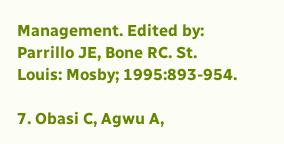Management. Edited by: Parrillo JE, Bone RC. St. Louis: Mosby; 1995:893-954.

7. Obasi C, Agwu A,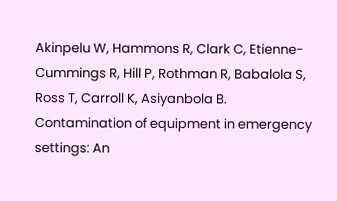Akinpelu W, Hammons R, Clark C, Etienne-Cummings R, Hill P, Rothman R, Babalola S, Ross T, Carroll K, Asiyanbola B. Contamination of equipment in emergency settings: An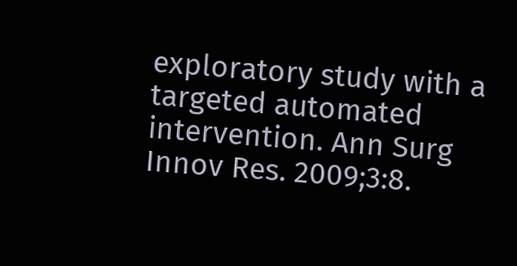exploratory study with a targeted automated intervention. Ann Surg Innov Res. 2009;3:8.